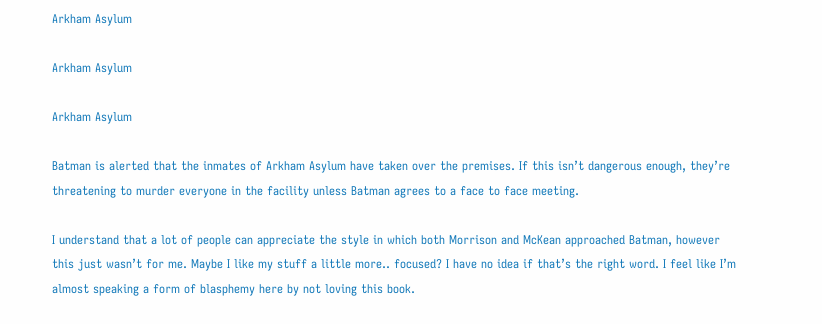Arkham Asylum

Arkham Asylum

Arkham Asylum

Batman is alerted that the inmates of Arkham Asylum have taken over the premises. If this isn’t dangerous enough, they’re threatening to murder everyone in the facility unless Batman agrees to a face to face meeting.

I understand that a lot of people can appreciate the style in which both Morrison and McKean approached Batman, however this just wasn’t for me. Maybe I like my stuff a little more.. focused? I have no idea if that’s the right word. I feel like I’m almost speaking a form of blasphemy here by not loving this book.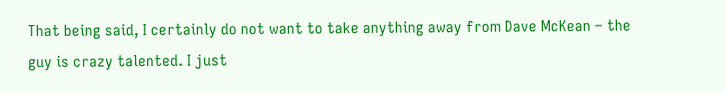That being said, I certainly do not want to take anything away from Dave McKean – the guy is crazy talented. I just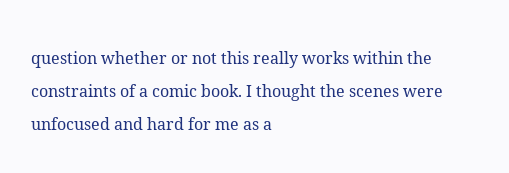question whether or not this really works within the constraints of a comic book. I thought the scenes were unfocused and hard for me as a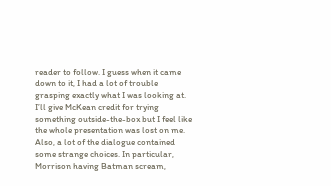reader to follow. I guess when it came down to it, I had a lot of trouble grasping exactly what I was looking at. I’ll give McKean credit for trying something outside-the-box but I feel like the whole presentation was lost on me. Also, a lot of the dialogue contained some strange choices. In particular, Morrison having Batman scream,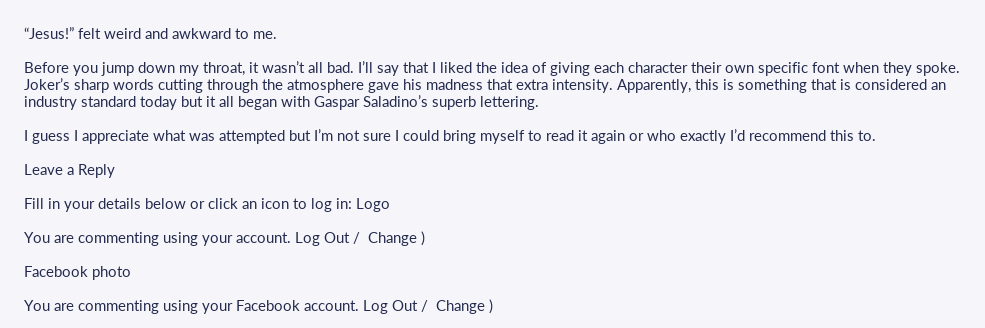“Jesus!” felt weird and awkward to me.

Before you jump down my throat, it wasn’t all bad. I’ll say that I liked the idea of giving each character their own specific font when they spoke. Joker’s sharp words cutting through the atmosphere gave his madness that extra intensity. Apparently, this is something that is considered an industry standard today but it all began with Gaspar Saladino’s superb lettering.

I guess I appreciate what was attempted but I’m not sure I could bring myself to read it again or who exactly I’d recommend this to.

Leave a Reply

Fill in your details below or click an icon to log in: Logo

You are commenting using your account. Log Out /  Change )

Facebook photo

You are commenting using your Facebook account. Log Out /  Change )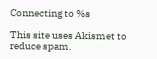Connecting to %s

This site uses Akismet to reduce spam.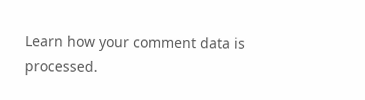Learn how your comment data is processed.